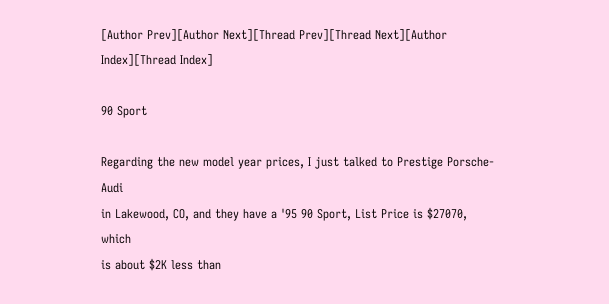[Author Prev][Author Next][Thread Prev][Thread Next][Author Index][Thread Index]

90 Sport

Regarding the new model year prices, I just talked to Prestige Porsche-Audi
in Lakewood, CO, and they have a '95 90 Sport, List Price is $27070, which
is about $2K less than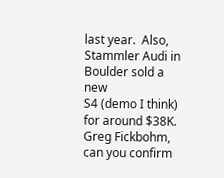last year.  Also, Stammler Audi in Boulder sold a new
S4 (demo I think) for around $38K.  Greg Fickbohm, can you confirm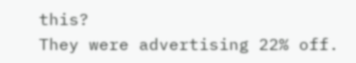this?
They were advertising 22% off.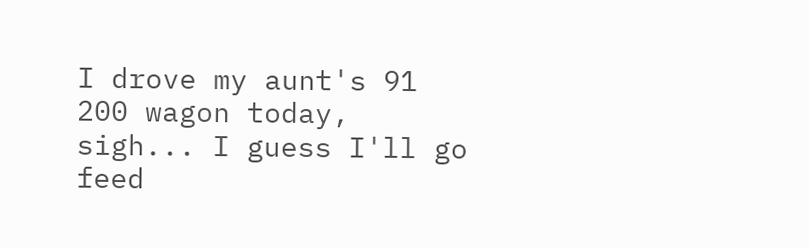I drove my aunt's 91 200 wagon today, sigh... I guess I'll go feed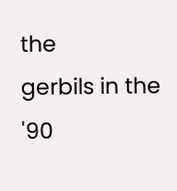the
gerbils in the '90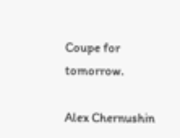Coupe for tomorrow.

Alex Chernushin